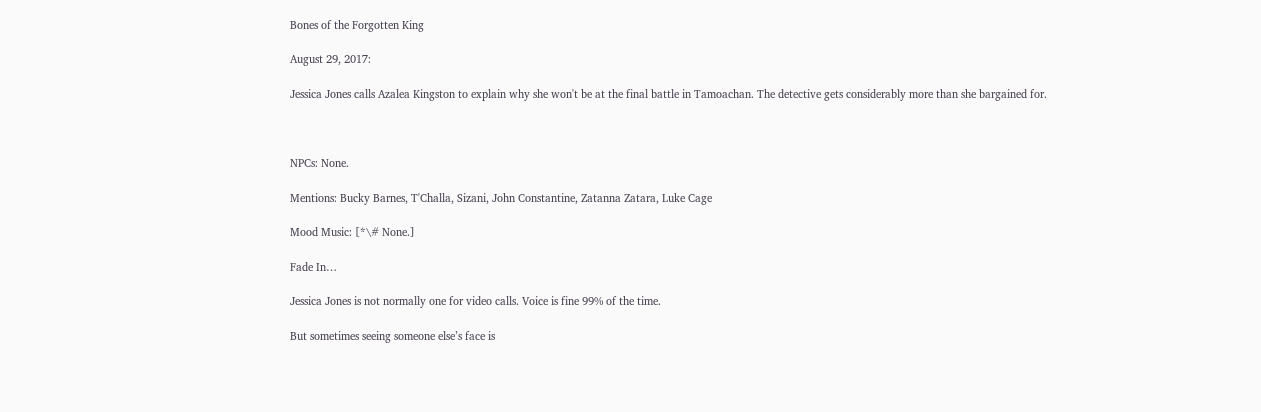Bones of the Forgotten King

August 29, 2017:

Jessica Jones calls Azalea Kingston to explain why she won't be at the final battle in Tamoachan. The detective gets considerably more than she bargained for.



NPCs: None.

Mentions: Bucky Barnes, T'Challa, Sizani, John Constantine, Zatanna Zatara, Luke Cage

Mood Music: [*\# None.]

Fade In…

Jessica Jones is not normally one for video calls. Voice is fine 99% of the time.

But sometimes seeing someone else’s face is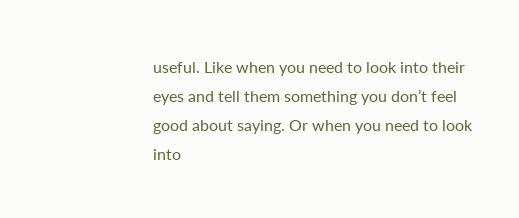useful. Like when you need to look into their eyes and tell them something you don’t feel good about saying. Or when you need to look into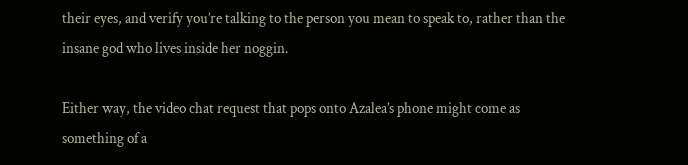their eyes, and verify you’re talking to the person you mean to speak to, rather than the insane god who lives inside her noggin.

Either way, the video chat request that pops onto Azalea’s phone might come as something of a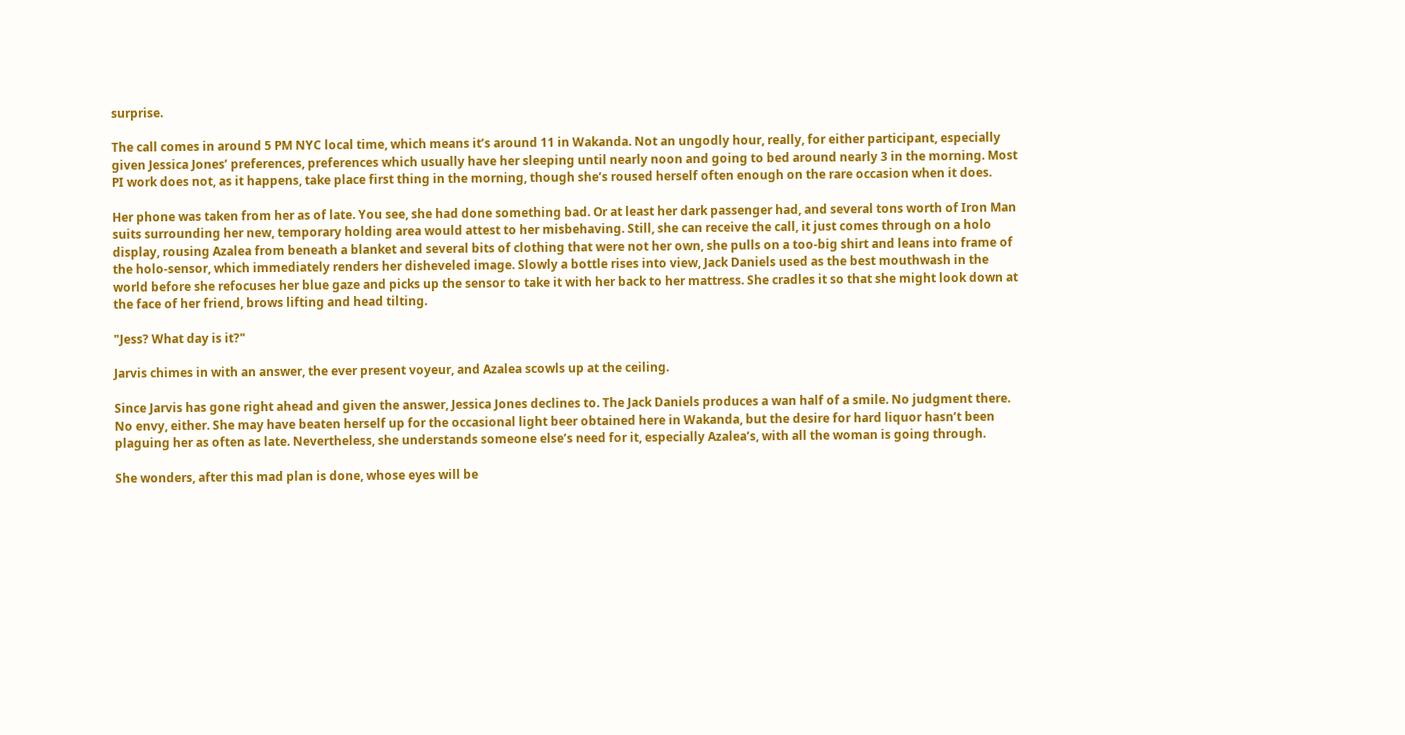surprise.

The call comes in around 5 PM NYC local time, which means it’s around 11 in Wakanda. Not an ungodly hour, really, for either participant, especially given Jessica Jones’ preferences, preferences which usually have her sleeping until nearly noon and going to bed around nearly 3 in the morning. Most PI work does not, as it happens, take place first thing in the morning, though she’s roused herself often enough on the rare occasion when it does.

Her phone was taken from her as of late. You see, she had done something bad. Or at least her dark passenger had, and several tons worth of Iron Man suits surrounding her new, temporary holding area would attest to her misbehaving. Still, she can receive the call, it just comes through on a holo display, rousing Azalea from beneath a blanket and several bits of clothing that were not her own, she pulls on a too-big shirt and leans into frame of the holo-sensor, which immediately renders her disheveled image. Slowly a bottle rises into view, Jack Daniels used as the best mouthwash in the world before she refocuses her blue gaze and picks up the sensor to take it with her back to her mattress. She cradles it so that she might look down at the face of her friend, brows lifting and head tilting.

"Jess? What day is it?"

Jarvis chimes in with an answer, the ever present voyeur, and Azalea scowls up at the ceiling.

Since Jarvis has gone right ahead and given the answer, Jessica Jones declines to. The Jack Daniels produces a wan half of a smile. No judgment there. No envy, either. She may have beaten herself up for the occasional light beer obtained here in Wakanda, but the desire for hard liquor hasn’t been plaguing her as often as late. Nevertheless, she understands someone else’s need for it, especially Azalea’s, with all the woman is going through.

She wonders, after this mad plan is done, whose eyes will be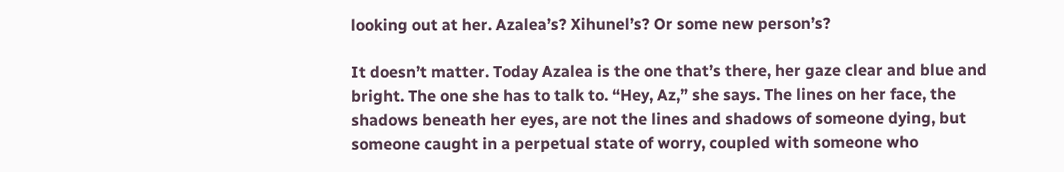looking out at her. Azalea’s? Xihunel’s? Or some new person’s?

It doesn’t matter. Today Azalea is the one that’s there, her gaze clear and blue and bright. The one she has to talk to. “Hey, Az,” she says. The lines on her face, the shadows beneath her eyes, are not the lines and shadows of someone dying, but someone caught in a perpetual state of worry, coupled with someone who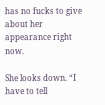has no fucks to give about her appearance right now.

She looks down. “I have to tell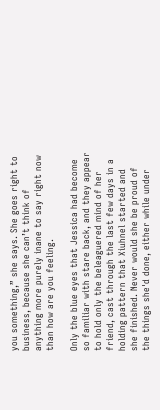you something,” she says. She goes right to business, because she can’t think of anything more purely inane to say right now than how are you feeling.

Only the blue eyes that Jessica had become so familiar with stare back, and they appear to hold only the beleaguered mind of her friend, cast through the last few days in a holding pattern that Xiuhnel started and she finished. Never would she be proud of the things she'd done, either while under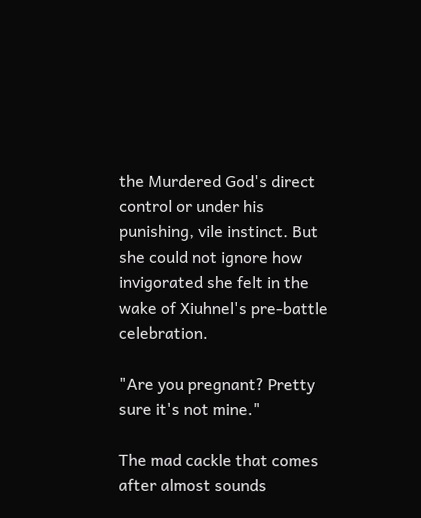the Murdered God's direct control or under his punishing, vile instinct. But she could not ignore how invigorated she felt in the wake of Xiuhnel's pre-battle celebration.

"Are you pregnant? Pretty sure it's not mine."

The mad cackle that comes after almost sounds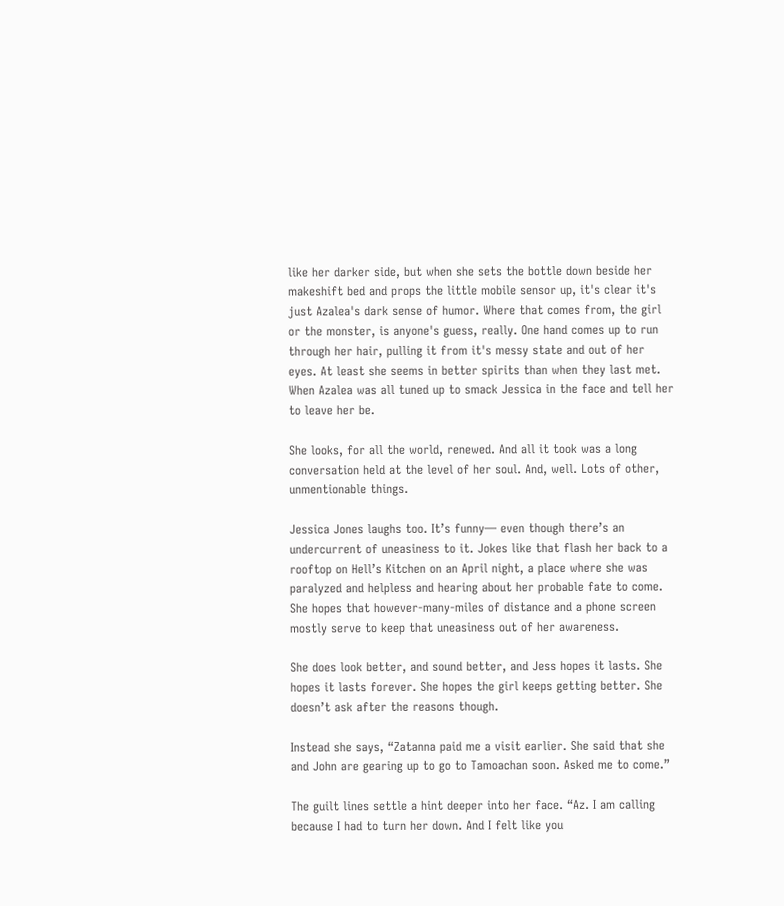like her darker side, but when she sets the bottle down beside her makeshift bed and props the little mobile sensor up, it's clear it's just Azalea's dark sense of humor. Where that comes from, the girl or the monster, is anyone's guess, really. One hand comes up to run through her hair, pulling it from it's messy state and out of her eyes. At least she seems in better spirits than when they last met. When Azalea was all tuned up to smack Jessica in the face and tell her to leave her be.

She looks, for all the world, renewed. And all it took was a long conversation held at the level of her soul. And, well. Lots of other, unmentionable things.

Jessica Jones laughs too. It’s funny— even though there’s an undercurrent of uneasiness to it. Jokes like that flash her back to a rooftop on Hell’s Kitchen on an April night, a place where she was paralyzed and helpless and hearing about her probable fate to come. She hopes that however-many-miles of distance and a phone screen mostly serve to keep that uneasiness out of her awareness.

She does look better, and sound better, and Jess hopes it lasts. She hopes it lasts forever. She hopes the girl keeps getting better. She doesn’t ask after the reasons though.

Instead she says, “Zatanna paid me a visit earlier. She said that she and John are gearing up to go to Tamoachan soon. Asked me to come.”

The guilt lines settle a hint deeper into her face. “Az. I am calling because I had to turn her down. And I felt like you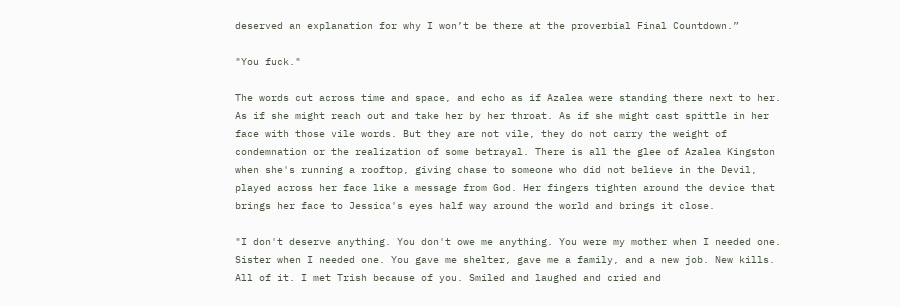deserved an explanation for why I won’t be there at the proverbial Final Countdown.”

"You fuck."

The words cut across time and space, and echo as if Azalea were standing there next to her. As if she might reach out and take her by her throat. As if she might cast spittle in her face with those vile words. But they are not vile, they do not carry the weight of condemnation or the realization of some betrayal. There is all the glee of Azalea Kingston when she's running a rooftop, giving chase to someone who did not believe in the Devil, played across her face like a message from God. Her fingers tighten around the device that brings her face to Jessica's eyes half way around the world and brings it close.

"I don't deserve anything. You don't owe me anything. You were my mother when I needed one. Sister when I needed one. You gave me shelter, gave me a family, and a new job. New kills. All of it. I met Trish because of you. Smiled and laughed and cried and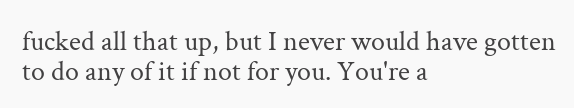fucked all that up, but I never would have gotten to do any of it if not for you. You're a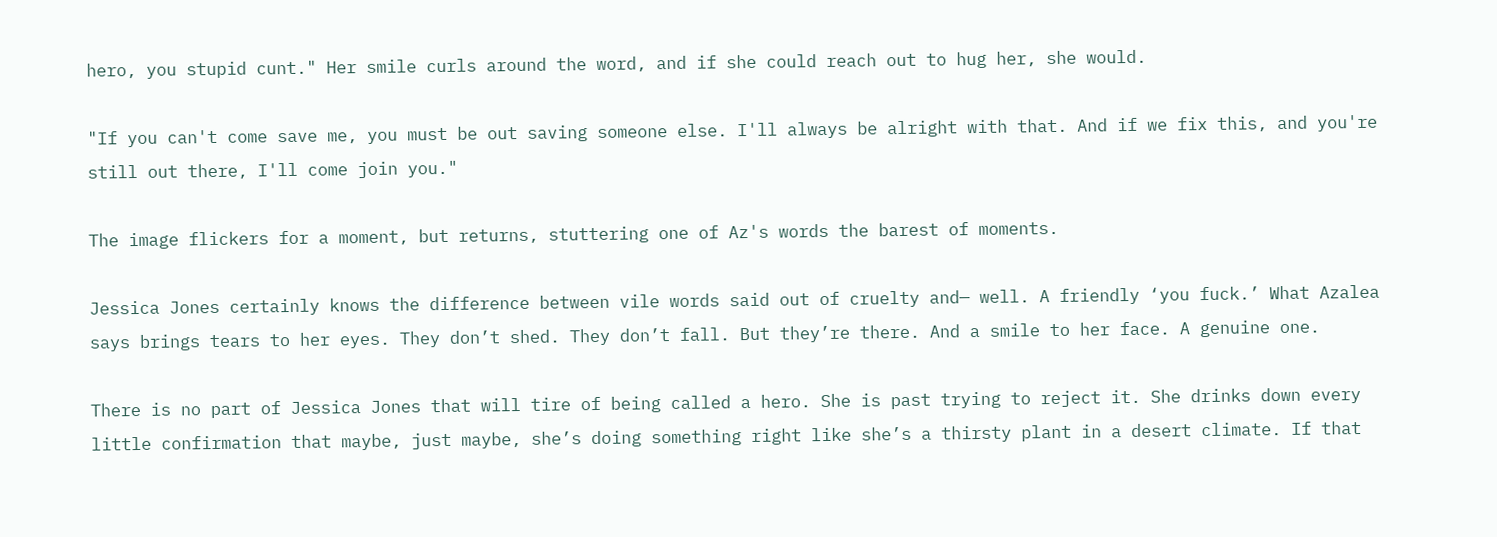hero, you stupid cunt." Her smile curls around the word, and if she could reach out to hug her, she would.

"If you can't come save me, you must be out saving someone else. I'll always be alright with that. And if we fix this, and you're still out there, I'll come join you."

The image flickers for a moment, but returns, stuttering one of Az's words the barest of moments.

Jessica Jones certainly knows the difference between vile words said out of cruelty and— well. A friendly ‘you fuck.’ What Azalea says brings tears to her eyes. They don’t shed. They don’t fall. But they’re there. And a smile to her face. A genuine one.

There is no part of Jessica Jones that will tire of being called a hero. She is past trying to reject it. She drinks down every little confirmation that maybe, just maybe, she’s doing something right like she’s a thirsty plant in a desert climate. If that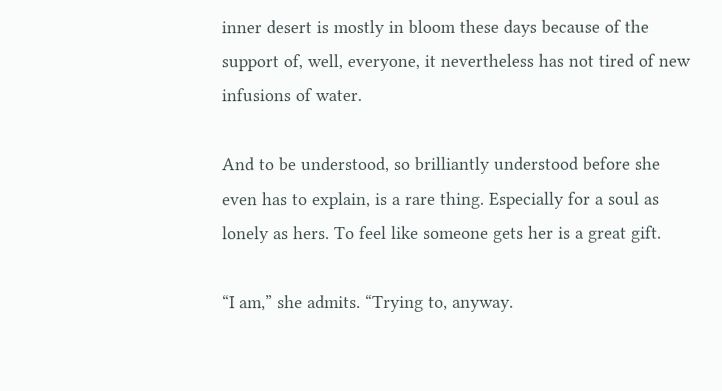inner desert is mostly in bloom these days because of the support of, well, everyone, it nevertheless has not tired of new infusions of water.

And to be understood, so brilliantly understood before she even has to explain, is a rare thing. Especially for a soul as lonely as hers. To feel like someone gets her is a great gift.

“I am,” she admits. “Trying to, anyway.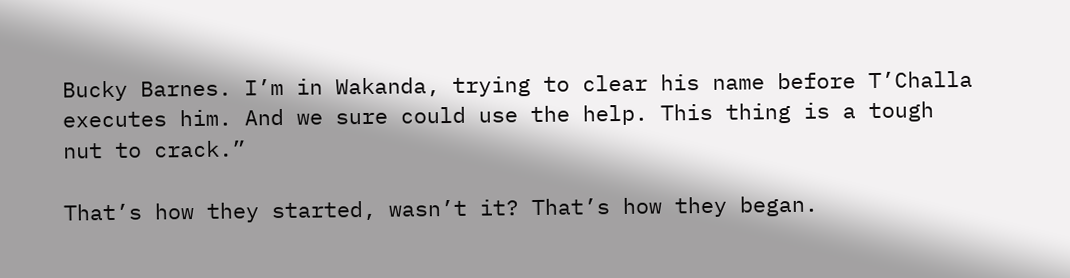Bucky Barnes. I’m in Wakanda, trying to clear his name before T’Challa executes him. And we sure could use the help. This thing is a tough nut to crack.”

That’s how they started, wasn’t it? That’s how they began.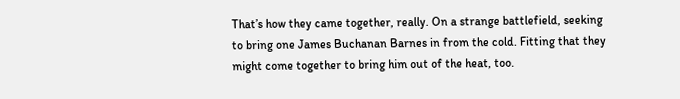That’s how they came together, really. On a strange battlefield, seeking to bring one James Buchanan Barnes in from the cold. Fitting that they might come together to bring him out of the heat, too.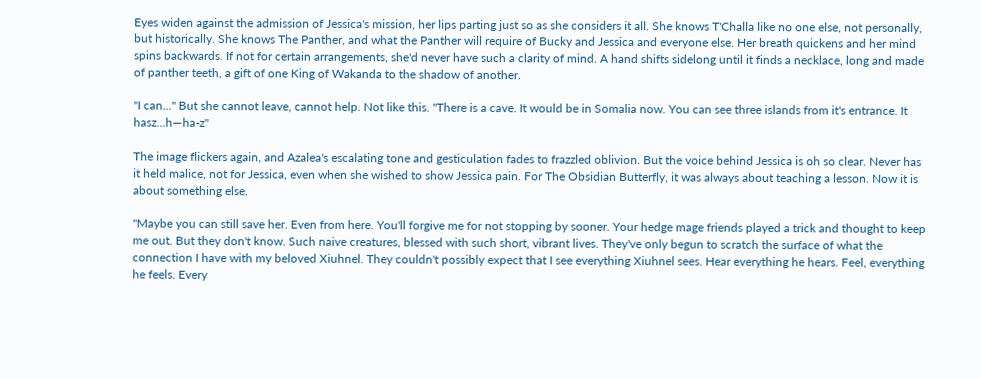Eyes widen against the admission of Jessica's mission, her lips parting just so as she considers it all. She knows T'Challa like no one else, not personally, but historically. She knows The Panther, and what the Panther will require of Bucky and Jessica and everyone else. Her breath quickens and her mind spins backwards. If not for certain arrangements, she'd never have such a clarity of mind. A hand shifts sidelong until it finds a necklace, long and made of panther teeth, a gift of one King of Wakanda to the shadow of another.

"I can…" But she cannot leave, cannot help. Not like this. "There is a cave. It would be in Somalia now. You can see three islands from it's entrance. It hasz…h—ha-z"

The image flickers again, and Azalea's escalating tone and gesticulation fades to frazzled oblivion. But the voice behind Jessica is oh so clear. Never has it held malice, not for Jessica, even when she wished to show Jessica pain. For The Obsidian Butterfly, it was always about teaching a lesson. Now it is about something else.

"Maybe you can still save her. Even from here. You'll forgive me for not stopping by sooner. Your hedge mage friends played a trick and thought to keep me out. But they don't know. Such naive creatures, blessed with such short, vibrant lives. They've only begun to scratch the surface of what the connection I have with my beloved Xiuhnel. They couldn't possibly expect that I see everything Xiuhnel sees. Hear everything he hears. Feel, everything he feels. Every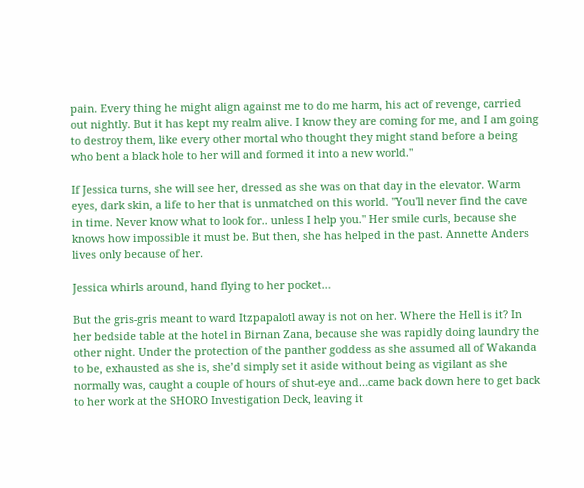pain. Every thing he might align against me to do me harm, his act of revenge, carried out nightly. But it has kept my realm alive. I know they are coming for me, and I am going to destroy them, like every other mortal who thought they might stand before a being who bent a black hole to her will and formed it into a new world."

If Jessica turns, she will see her, dressed as she was on that day in the elevator. Warm eyes, dark skin, a life to her that is unmatched on this world. "You'll never find the cave in time. Never know what to look for.. unless I help you." Her smile curls, because she knows how impossible it must be. But then, she has helped in the past. Annette Anders lives only because of her.

Jessica whirls around, hand flying to her pocket…

But the gris-gris meant to ward Itzpapalotl away is not on her. Where the Hell is it? In her bedside table at the hotel in Birnan Zana, because she was rapidly doing laundry the other night. Under the protection of the panther goddess as she assumed all of Wakanda to be, exhausted as she is, she’d simply set it aside without being as vigilant as she normally was, caught a couple of hours of shut-eye and…came back down here to get back to her work at the SHORO Investigation Deck, leaving it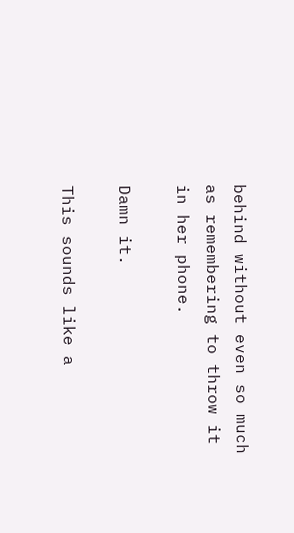behind without even so much as remembering to throw it in her phone.

Damn it.

This sounds like a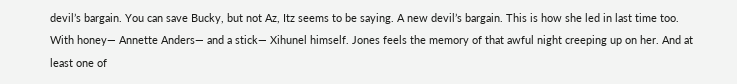devil’s bargain. You can save Bucky, but not Az, Itz seems to be saying. A new devil’s bargain. This is how she led in last time too. With honey— Annette Anders— and a stick— Xihunel himself. Jones feels the memory of that awful night creeping up on her. And at least one of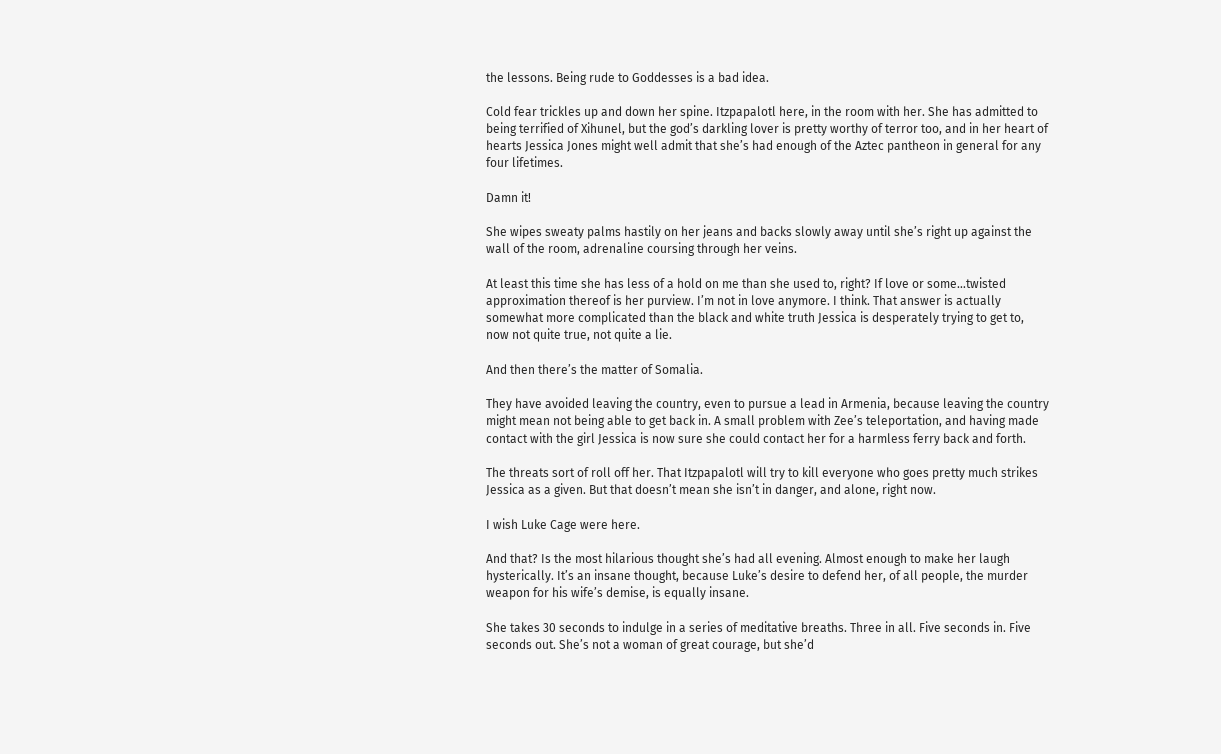the lessons. Being rude to Goddesses is a bad idea.

Cold fear trickles up and down her spine. Itzpapalotl here, in the room with her. She has admitted to being terrified of Xihunel, but the god’s darkling lover is pretty worthy of terror too, and in her heart of hearts Jessica Jones might well admit that she’s had enough of the Aztec pantheon in general for any four lifetimes.

Damn it!

She wipes sweaty palms hastily on her jeans and backs slowly away until she’s right up against the wall of the room, adrenaline coursing through her veins.

At least this time she has less of a hold on me than she used to, right? If love or some…twisted approximation thereof is her purview. I’m not in love anymore. I think. That answer is actually somewhat more complicated than the black and white truth Jessica is desperately trying to get to, now not quite true, not quite a lie.

And then there’s the matter of Somalia.

They have avoided leaving the country, even to pursue a lead in Armenia, because leaving the country might mean not being able to get back in. A small problem with Zee’s teleportation, and having made contact with the girl Jessica is now sure she could contact her for a harmless ferry back and forth.

The threats sort of roll off her. That Itzpapalotl will try to kill everyone who goes pretty much strikes Jessica as a given. But that doesn’t mean she isn’t in danger, and alone, right now.

I wish Luke Cage were here.

And that? Is the most hilarious thought she’s had all evening. Almost enough to make her laugh hysterically. It’s an insane thought, because Luke’s desire to defend her, of all people, the murder weapon for his wife’s demise, is equally insane.

She takes 30 seconds to indulge in a series of meditative breaths. Three in all. Five seconds in. Five seconds out. She’s not a woman of great courage, but she’d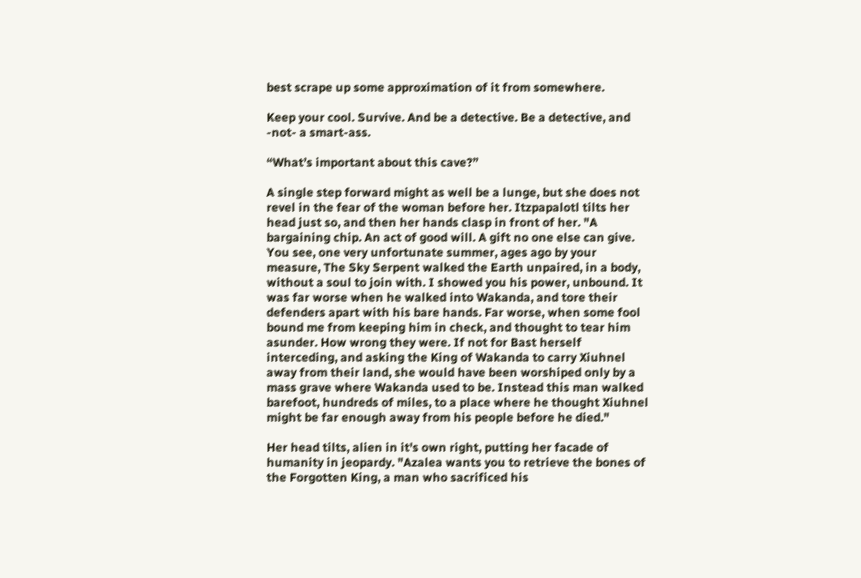best scrape up some approximation of it from somewhere.

Keep your cool. Survive. And be a detective. Be a detective, and -not- a smart-ass.

“What’s important about this cave?”

A single step forward might as well be a lunge, but she does not revel in the fear of the woman before her. Itzpapalotl tilts her head just so, and then her hands clasp in front of her. "A bargaining chip. An act of good will. A gift no one else can give. You see, one very unfortunate summer, ages ago by your measure, The Sky Serpent walked the Earth unpaired, in a body, without a soul to join with. I showed you his power, unbound. It was far worse when he walked into Wakanda, and tore their defenders apart with his bare hands. Far worse, when some fool bound me from keeping him in check, and thought to tear him asunder. How wrong they were. If not for Bast herself interceding, and asking the King of Wakanda to carry Xiuhnel away from their land, she would have been worshiped only by a mass grave where Wakanda used to be. Instead this man walked barefoot, hundreds of miles, to a place where he thought Xiuhnel might be far enough away from his people before he died."

Her head tilts, alien in it's own right, putting her facade of humanity in jeopardy. "Azalea wants you to retrieve the bones of the Forgotten King, a man who sacrificed his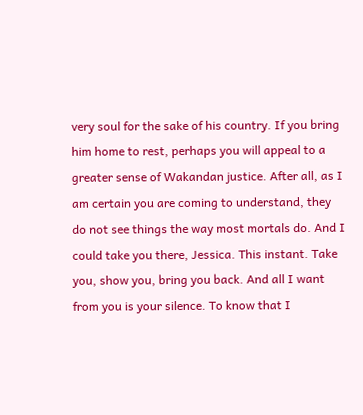very soul for the sake of his country. If you bring him home to rest, perhaps you will appeal to a greater sense of Wakandan justice. After all, as I am certain you are coming to understand, they do not see things the way most mortals do. And I could take you there, Jessica. This instant. Take you, show you, bring you back. And all I want from you is your silence. To know that I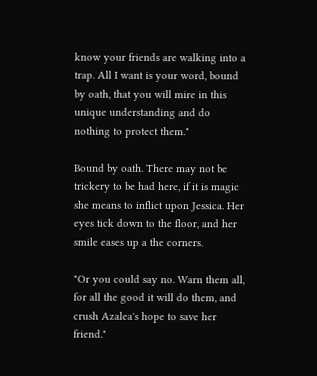know your friends are walking into a trap. All I want is your word, bound by oath, that you will mire in this unique understanding and do nothing to protect them."

Bound by oath. There may not be trickery to be had here, if it is magic she means to inflict upon Jessica. Her eyes tick down to the floor, and her smile eases up a the corners.

"Or you could say no. Warn them all, for all the good it will do them, and crush Azalea's hope to save her friend."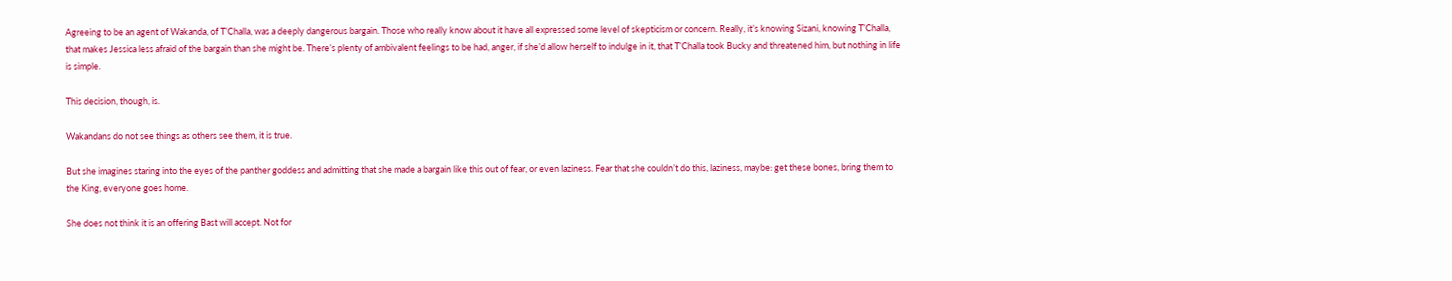Agreeing to be an agent of Wakanda, of T’Challa, was a deeply dangerous bargain. Those who really know about it have all expressed some level of skepticism or concern. Really, it’s knowing Sizani, knowing T’Challa, that makes Jessica less afraid of the bargain than she might be. There’s plenty of ambivalent feelings to be had, anger, if she’d allow herself to indulge in it, that T’Challa took Bucky and threatened him, but nothing in life is simple.

This decision, though, is.

Wakandans do not see things as others see them, it is true.

But she imagines staring into the eyes of the panther goddess and admitting that she made a bargain like this out of fear, or even laziness. Fear that she couldn’t do this, laziness, maybe: get these bones, bring them to the King, everyone goes home.

She does not think it is an offering Bast will accept. Not for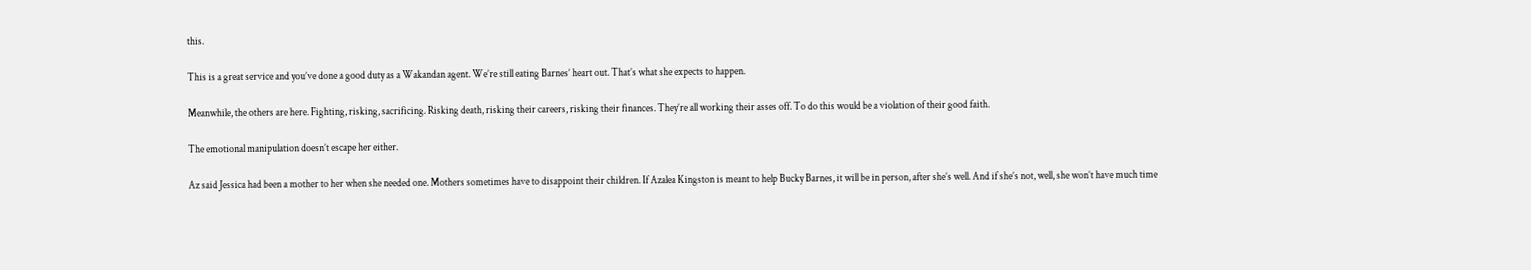this.

This is a great service and you’ve done a good duty as a Wakandan agent. We’re still eating Barnes’ heart out. That’s what she expects to happen.

Meanwhile, the others are here. Fighting, risking, sacrificing. Risking death, risking their careers, risking their finances. They’re all working their asses off. To do this would be a violation of their good faith.

The emotional manipulation doesn’t escape her either.

Az said Jessica had been a mother to her when she needed one. Mothers sometimes have to disappoint their children. If Azalea Kingston is meant to help Bucky Barnes, it will be in person, after she’s well. And if she’s not, well, she won’t have much time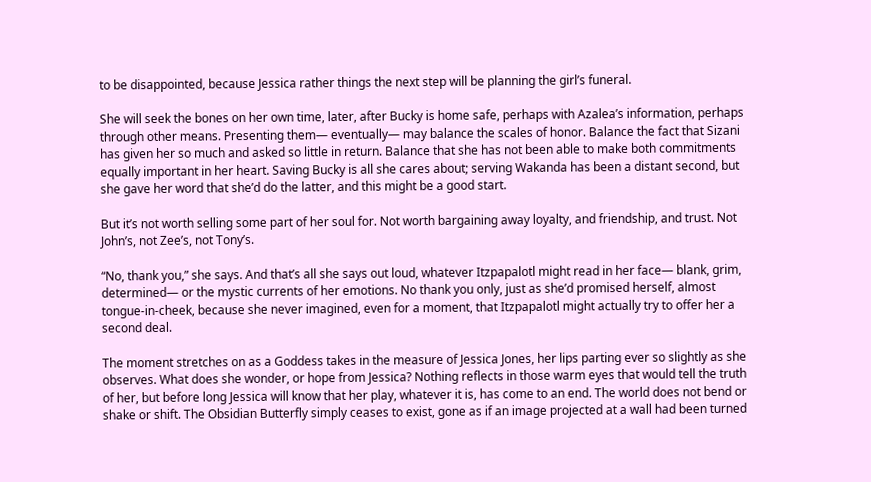to be disappointed, because Jessica rather things the next step will be planning the girl’s funeral.

She will seek the bones on her own time, later, after Bucky is home safe, perhaps with Azalea’s information, perhaps through other means. Presenting them— eventually— may balance the scales of honor. Balance the fact that Sizani has given her so much and asked so little in return. Balance that she has not been able to make both commitments equally important in her heart. Saving Bucky is all she cares about; serving Wakanda has been a distant second, but she gave her word that she’d do the latter, and this might be a good start.

But it’s not worth selling some part of her soul for. Not worth bargaining away loyalty, and friendship, and trust. Not John’s, not Zee’s, not Tony’s.

“No, thank you,” she says. And that’s all she says out loud, whatever Itzpapalotl might read in her face— blank, grim, determined— or the mystic currents of her emotions. No thank you only, just as she’d promised herself, almost tongue-in-cheek, because she never imagined, even for a moment, that Itzpapalotl might actually try to offer her a second deal.

The moment stretches on as a Goddess takes in the measure of Jessica Jones, her lips parting ever so slightly as she observes. What does she wonder, or hope from Jessica? Nothing reflects in those warm eyes that would tell the truth of her, but before long Jessica will know that her play, whatever it is, has come to an end. The world does not bend or shake or shift. The Obsidian Butterfly simply ceases to exist, gone as if an image projected at a wall had been turned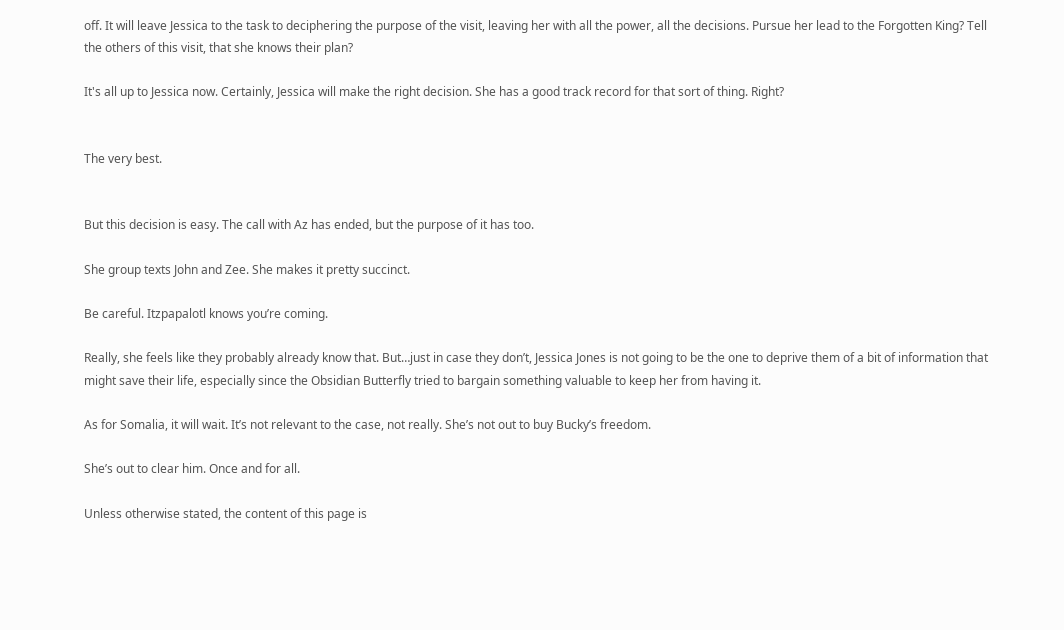off. It will leave Jessica to the task to deciphering the purpose of the visit, leaving her with all the power, all the decisions. Pursue her lead to the Forgotten King? Tell the others of this visit, that she knows their plan?

It's all up to Jessica now. Certainly, Jessica will make the right decision. She has a good track record for that sort of thing. Right?


The very best.


But this decision is easy. The call with Az has ended, but the purpose of it has too.

She group texts John and Zee. She makes it pretty succinct.

Be careful. Itzpapalotl knows you’re coming.

Really, she feels like they probably already know that. But…just in case they don’t, Jessica Jones is not going to be the one to deprive them of a bit of information that might save their life, especially since the Obsidian Butterfly tried to bargain something valuable to keep her from having it.

As for Somalia, it will wait. It’s not relevant to the case, not really. She’s not out to buy Bucky’s freedom.

She’s out to clear him. Once and for all.

Unless otherwise stated, the content of this page is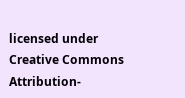licensed under Creative Commons Attribution-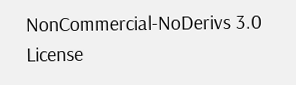NonCommercial-NoDerivs 3.0 License